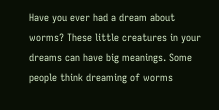Have you ever had a dream about worms? These little creatures in your dreams can have big meanings. Some people think dreaming of worms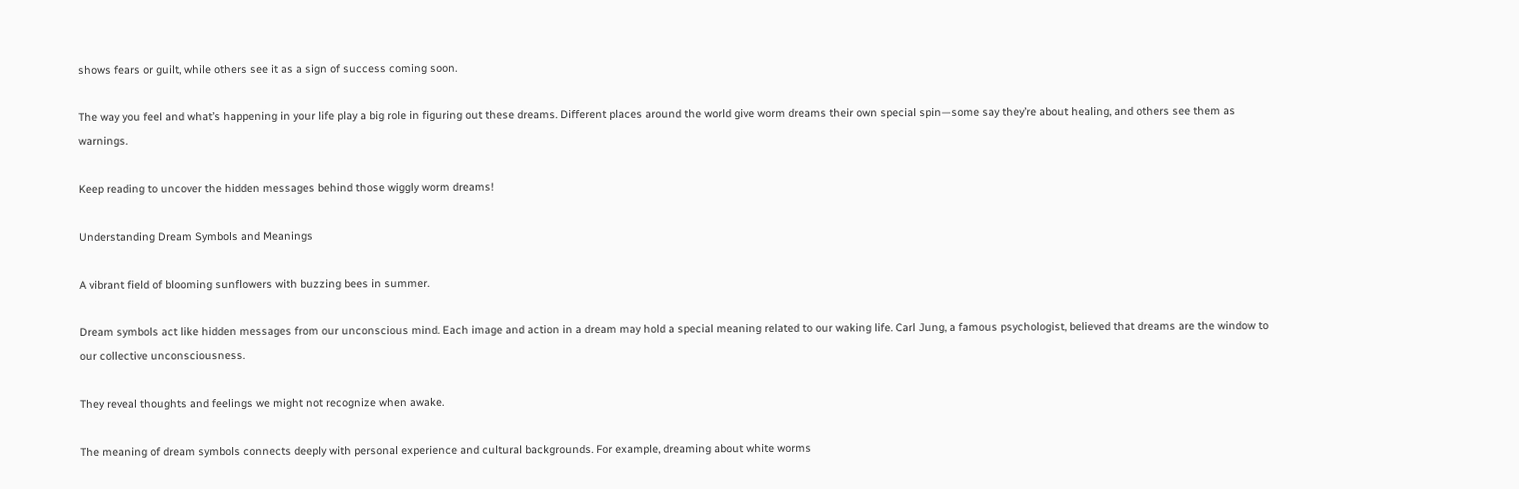shows fears or guilt, while others see it as a sign of success coming soon.

The way you feel and what’s happening in your life play a big role in figuring out these dreams. Different places around the world give worm dreams their own special spin—some say they’re about healing, and others see them as warnings.

Keep reading to uncover the hidden messages behind those wiggly worm dreams!

Understanding Dream Symbols and Meanings

A vibrant field of blooming sunflowers with buzzing bees in summer.

Dream symbols act like hidden messages from our unconscious mind. Each image and action in a dream may hold a special meaning related to our waking life. Carl Jung, a famous psychologist, believed that dreams are the window to our collective unconsciousness.

They reveal thoughts and feelings we might not recognize when awake.

The meaning of dream symbols connects deeply with personal experience and cultural backgrounds. For example, dreaming about white worms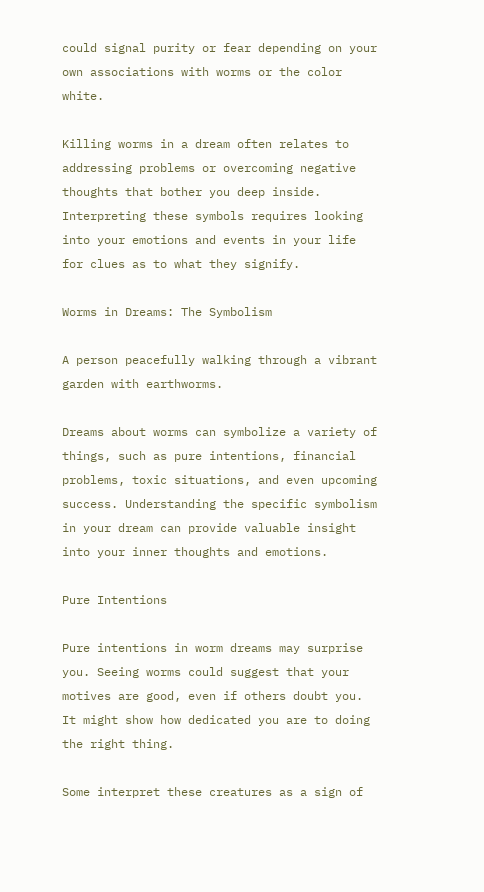could signal purity or fear depending on your own associations with worms or the color white.

Killing worms in a dream often relates to addressing problems or overcoming negative thoughts that bother you deep inside. Interpreting these symbols requires looking into your emotions and events in your life for clues as to what they signify.

Worms in Dreams: The Symbolism

A person peacefully walking through a vibrant garden with earthworms.

Dreams about worms can symbolize a variety of things, such as pure intentions, financial problems, toxic situations, and even upcoming success. Understanding the specific symbolism in your dream can provide valuable insight into your inner thoughts and emotions.

Pure Intentions

Pure intentions in worm dreams may surprise you. Seeing worms could suggest that your motives are good, even if others doubt you. It might show how dedicated you are to doing the right thing.

Some interpret these creatures as a sign of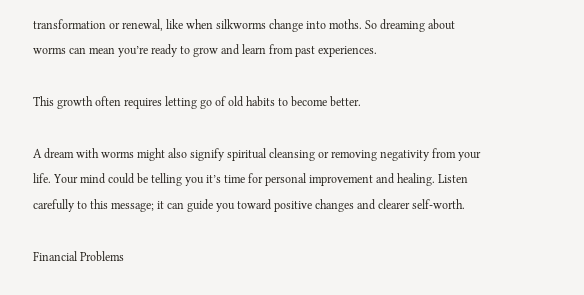transformation or renewal, like when silkworms change into moths. So dreaming about worms can mean you’re ready to grow and learn from past experiences.

This growth often requires letting go of old habits to become better.

A dream with worms might also signify spiritual cleansing or removing negativity from your life. Your mind could be telling you it’s time for personal improvement and healing. Listen carefully to this message; it can guide you toward positive changes and clearer self-worth.

Financial Problems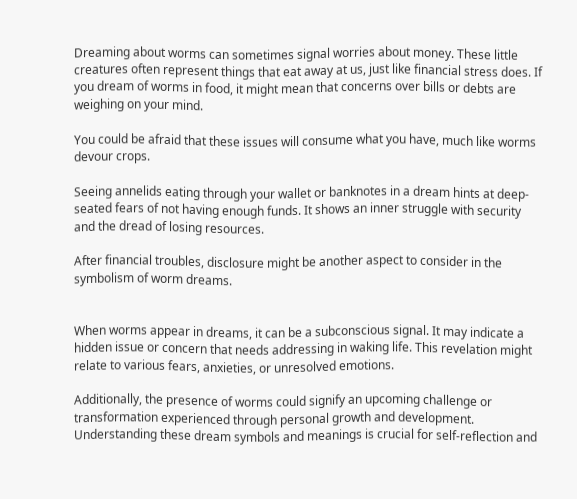Dreaming about worms can sometimes signal worries about money. These little creatures often represent things that eat away at us, just like financial stress does. If you dream of worms in food, it might mean that concerns over bills or debts are weighing on your mind.

You could be afraid that these issues will consume what you have, much like worms devour crops.

Seeing annelids eating through your wallet or banknotes in a dream hints at deep-seated fears of not having enough funds. It shows an inner struggle with security and the dread of losing resources.

After financial troubles, disclosure might be another aspect to consider in the symbolism of worm dreams.


When worms appear in dreams, it can be a subconscious signal. It may indicate a hidden issue or concern that needs addressing in waking life. This revelation might relate to various fears, anxieties, or unresolved emotions.

Additionally, the presence of worms could signify an upcoming challenge or transformation experienced through personal growth and development. Understanding these dream symbols and meanings is crucial for self-reflection and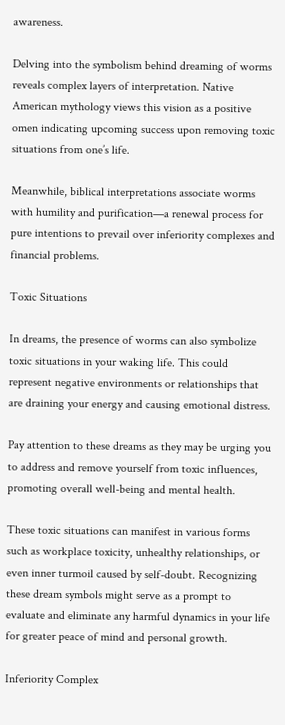awareness.

Delving into the symbolism behind dreaming of worms reveals complex layers of interpretation. Native American mythology views this vision as a positive omen indicating upcoming success upon removing toxic situations from one’s life.

Meanwhile, biblical interpretations associate worms with humility and purification—a renewal process for pure intentions to prevail over inferiority complexes and financial problems.

Toxic Situations

In dreams, the presence of worms can also symbolize toxic situations in your waking life. This could represent negative environments or relationships that are draining your energy and causing emotional distress.

Pay attention to these dreams as they may be urging you to address and remove yourself from toxic influences, promoting overall well-being and mental health.

These toxic situations can manifest in various forms such as workplace toxicity, unhealthy relationships, or even inner turmoil caused by self-doubt. Recognizing these dream symbols might serve as a prompt to evaluate and eliminate any harmful dynamics in your life for greater peace of mind and personal growth.

Inferiority Complex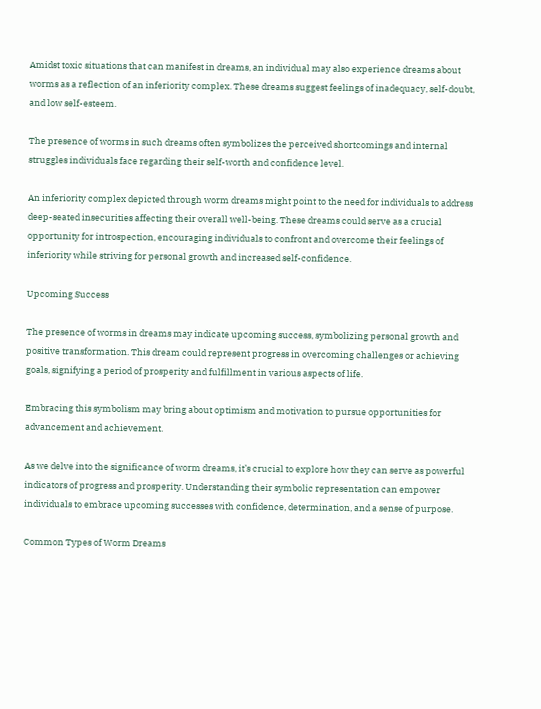Amidst toxic situations that can manifest in dreams, an individual may also experience dreams about worms as a reflection of an inferiority complex. These dreams suggest feelings of inadequacy, self-doubt, and low self-esteem.

The presence of worms in such dreams often symbolizes the perceived shortcomings and internal struggles individuals face regarding their self-worth and confidence level.

An inferiority complex depicted through worm dreams might point to the need for individuals to address deep-seated insecurities affecting their overall well-being. These dreams could serve as a crucial opportunity for introspection, encouraging individuals to confront and overcome their feelings of inferiority while striving for personal growth and increased self-confidence.

Upcoming Success

The presence of worms in dreams may indicate upcoming success, symbolizing personal growth and positive transformation. This dream could represent progress in overcoming challenges or achieving goals, signifying a period of prosperity and fulfillment in various aspects of life.

Embracing this symbolism may bring about optimism and motivation to pursue opportunities for advancement and achievement.

As we delve into the significance of worm dreams, it’s crucial to explore how they can serve as powerful indicators of progress and prosperity. Understanding their symbolic representation can empower individuals to embrace upcoming successes with confidence, determination, and a sense of purpose.

Common Types of Worm Dreams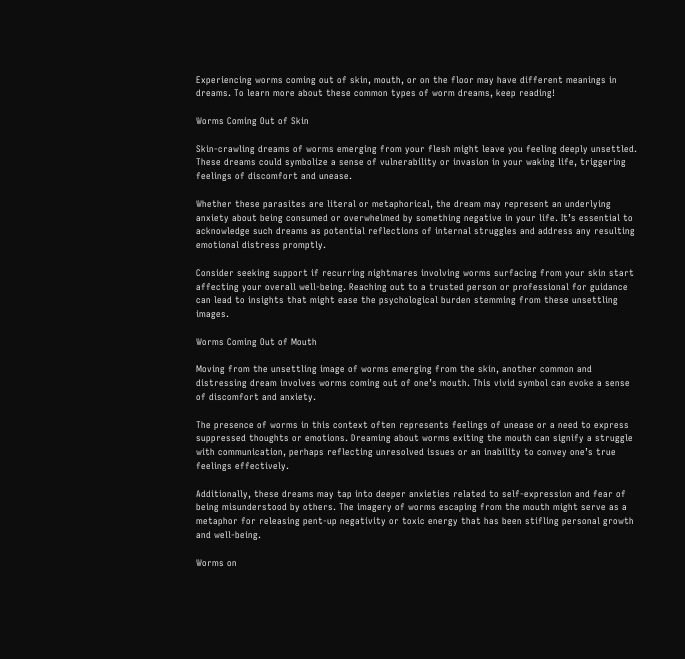Experiencing worms coming out of skin, mouth, or on the floor may have different meanings in dreams. To learn more about these common types of worm dreams, keep reading!

Worms Coming Out of Skin

Skin-crawling dreams of worms emerging from your flesh might leave you feeling deeply unsettled. These dreams could symbolize a sense of vulnerability or invasion in your waking life, triggering feelings of discomfort and unease.

Whether these parasites are literal or metaphorical, the dream may represent an underlying anxiety about being consumed or overwhelmed by something negative in your life. It’s essential to acknowledge such dreams as potential reflections of internal struggles and address any resulting emotional distress promptly.

Consider seeking support if recurring nightmares involving worms surfacing from your skin start affecting your overall well-being. Reaching out to a trusted person or professional for guidance can lead to insights that might ease the psychological burden stemming from these unsettling images.

Worms Coming Out of Mouth

Moving from the unsettling image of worms emerging from the skin, another common and distressing dream involves worms coming out of one’s mouth. This vivid symbol can evoke a sense of discomfort and anxiety.

The presence of worms in this context often represents feelings of unease or a need to express suppressed thoughts or emotions. Dreaming about worms exiting the mouth can signify a struggle with communication, perhaps reflecting unresolved issues or an inability to convey one’s true feelings effectively.

Additionally, these dreams may tap into deeper anxieties related to self-expression and fear of being misunderstood by others. The imagery of worms escaping from the mouth might serve as a metaphor for releasing pent-up negativity or toxic energy that has been stifling personal growth and well-being.

Worms on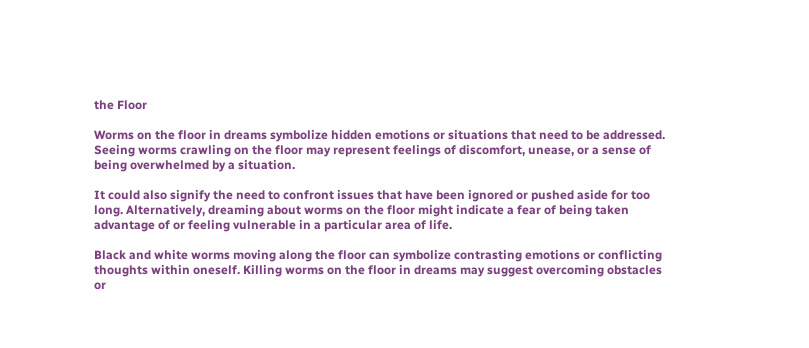the Floor

Worms on the floor in dreams symbolize hidden emotions or situations that need to be addressed. Seeing worms crawling on the floor may represent feelings of discomfort, unease, or a sense of being overwhelmed by a situation.

It could also signify the need to confront issues that have been ignored or pushed aside for too long. Alternatively, dreaming about worms on the floor might indicate a fear of being taken advantage of or feeling vulnerable in a particular area of life.

Black and white worms moving along the floor can symbolize contrasting emotions or conflicting thoughts within oneself. Killing worms on the floor in dreams may suggest overcoming obstacles or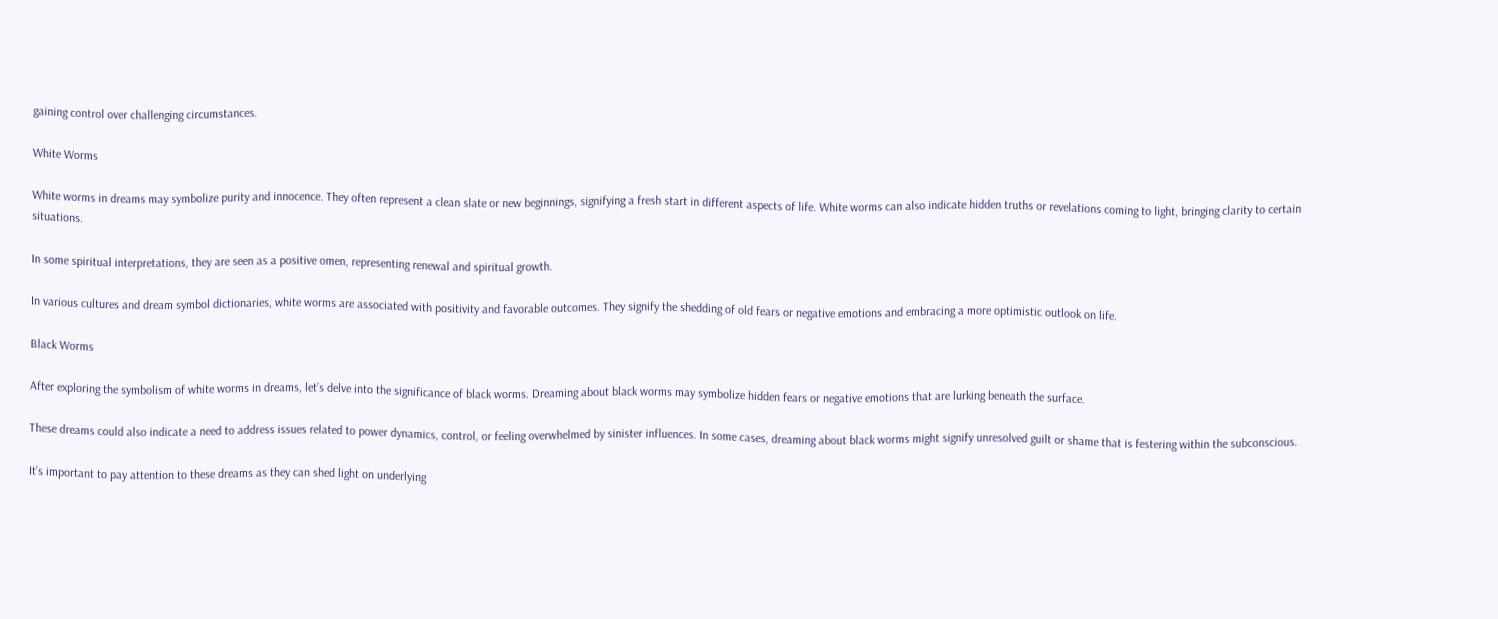gaining control over challenging circumstances.

White Worms

White worms in dreams may symbolize purity and innocence. They often represent a clean slate or new beginnings, signifying a fresh start in different aspects of life. White worms can also indicate hidden truths or revelations coming to light, bringing clarity to certain situations.

In some spiritual interpretations, they are seen as a positive omen, representing renewal and spiritual growth.

In various cultures and dream symbol dictionaries, white worms are associated with positivity and favorable outcomes. They signify the shedding of old fears or negative emotions and embracing a more optimistic outlook on life.

Black Worms

After exploring the symbolism of white worms in dreams, let’s delve into the significance of black worms. Dreaming about black worms may symbolize hidden fears or negative emotions that are lurking beneath the surface.

These dreams could also indicate a need to address issues related to power dynamics, control, or feeling overwhelmed by sinister influences. In some cases, dreaming about black worms might signify unresolved guilt or shame that is festering within the subconscious.

It’s important to pay attention to these dreams as they can shed light on underlying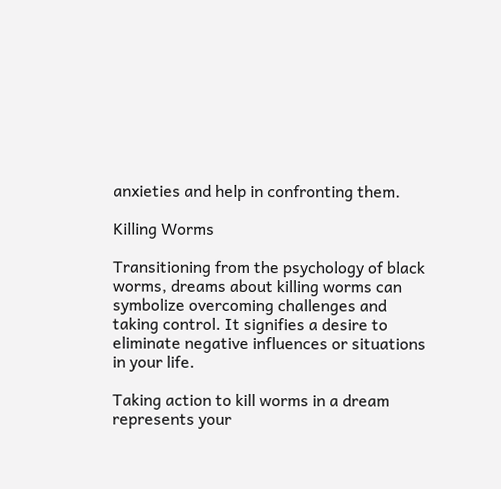anxieties and help in confronting them.

Killing Worms

Transitioning from the psychology of black worms, dreams about killing worms can symbolize overcoming challenges and taking control. It signifies a desire to eliminate negative influences or situations in your life.

Taking action to kill worms in a dream represents your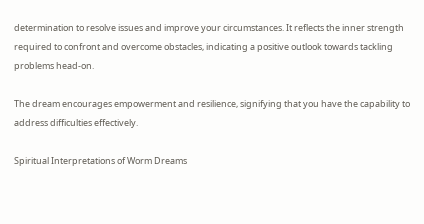determination to resolve issues and improve your circumstances. It reflects the inner strength required to confront and overcome obstacles, indicating a positive outlook towards tackling problems head-on.

The dream encourages empowerment and resilience, signifying that you have the capability to address difficulties effectively.

Spiritual Interpretations of Worm Dreams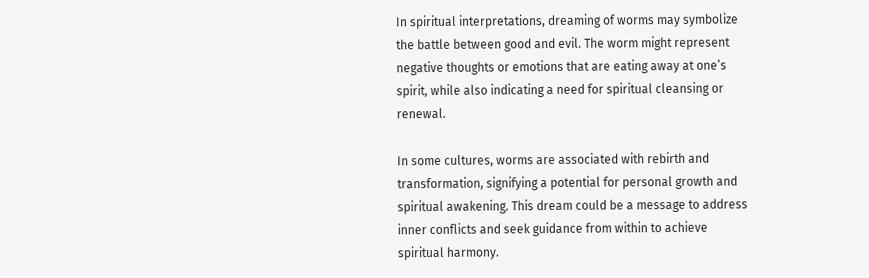In spiritual interpretations, dreaming of worms may symbolize the battle between good and evil. The worm might represent negative thoughts or emotions that are eating away at one’s spirit, while also indicating a need for spiritual cleansing or renewal.

In some cultures, worms are associated with rebirth and transformation, signifying a potential for personal growth and spiritual awakening. This dream could be a message to address inner conflicts and seek guidance from within to achieve spiritual harmony.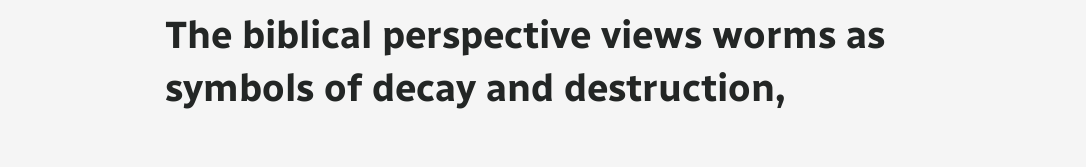The biblical perspective views worms as symbols of decay and destruction,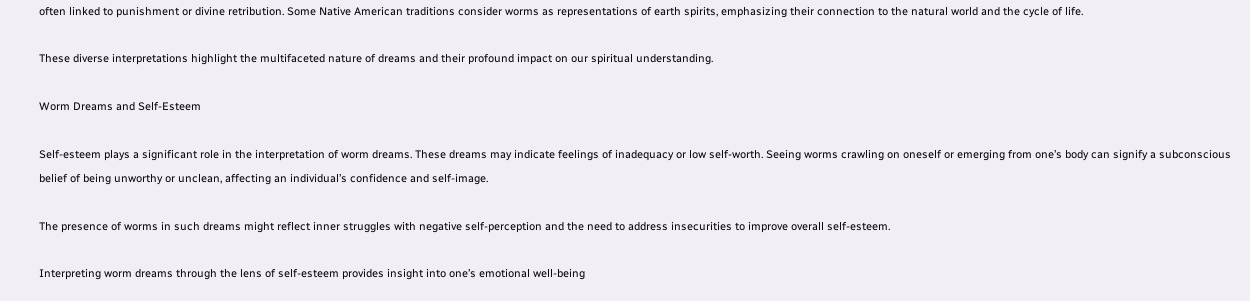often linked to punishment or divine retribution. Some Native American traditions consider worms as representations of earth spirits, emphasizing their connection to the natural world and the cycle of life.

These diverse interpretations highlight the multifaceted nature of dreams and their profound impact on our spiritual understanding.

Worm Dreams and Self-Esteem

Self-esteem plays a significant role in the interpretation of worm dreams. These dreams may indicate feelings of inadequacy or low self-worth. Seeing worms crawling on oneself or emerging from one’s body can signify a subconscious belief of being unworthy or unclean, affecting an individual’s confidence and self-image.

The presence of worms in such dreams might reflect inner struggles with negative self-perception and the need to address insecurities to improve overall self-esteem.

Interpreting worm dreams through the lens of self-esteem provides insight into one’s emotional well-being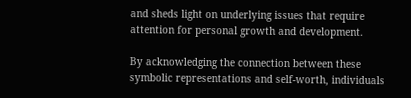and sheds light on underlying issues that require attention for personal growth and development.

By acknowledging the connection between these symbolic representations and self-worth, individuals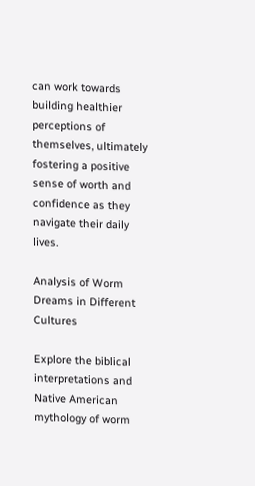can work towards building healthier perceptions of themselves, ultimately fostering a positive sense of worth and confidence as they navigate their daily lives.

Analysis of Worm Dreams in Different Cultures

Explore the biblical interpretations and Native American mythology of worm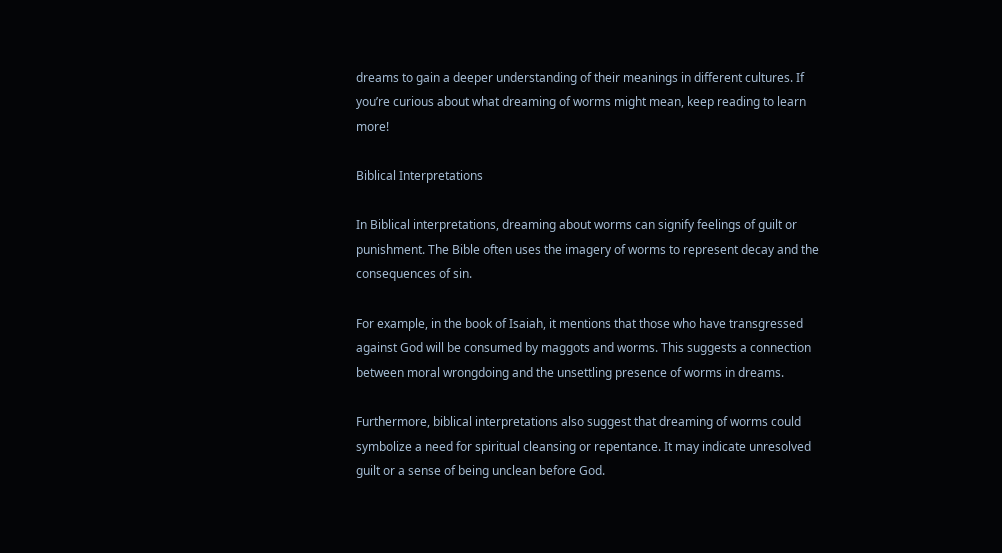dreams to gain a deeper understanding of their meanings in different cultures. If you’re curious about what dreaming of worms might mean, keep reading to learn more!

Biblical Interpretations

In Biblical interpretations, dreaming about worms can signify feelings of guilt or punishment. The Bible often uses the imagery of worms to represent decay and the consequences of sin.

For example, in the book of Isaiah, it mentions that those who have transgressed against God will be consumed by maggots and worms. This suggests a connection between moral wrongdoing and the unsettling presence of worms in dreams.

Furthermore, biblical interpretations also suggest that dreaming of worms could symbolize a need for spiritual cleansing or repentance. It may indicate unresolved guilt or a sense of being unclean before God.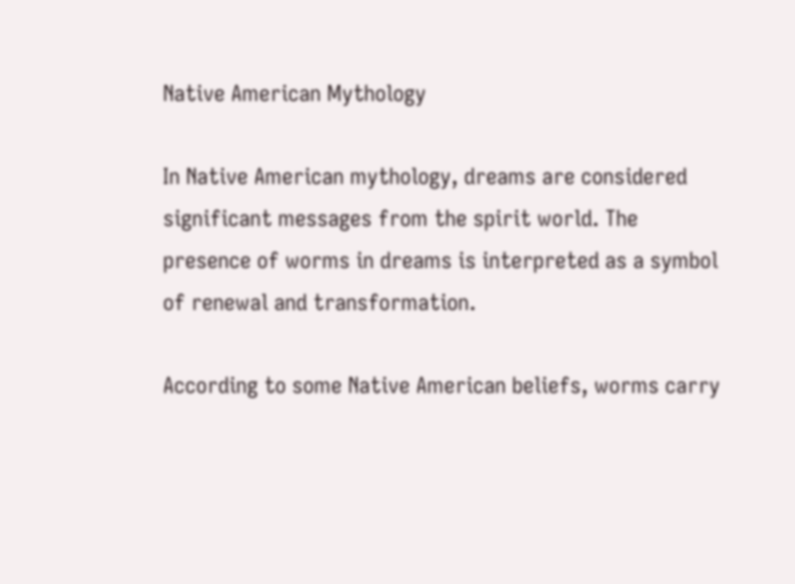Native American Mythology

In Native American mythology, dreams are considered significant messages from the spirit world. The presence of worms in dreams is interpreted as a symbol of renewal and transformation.

According to some Native American beliefs, worms carry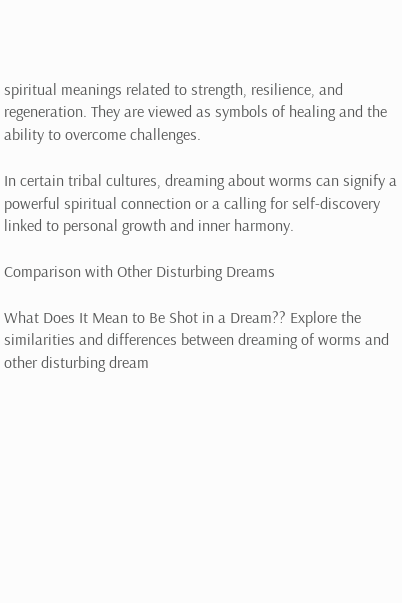spiritual meanings related to strength, resilience, and regeneration. They are viewed as symbols of healing and the ability to overcome challenges.

In certain tribal cultures, dreaming about worms can signify a powerful spiritual connection or a calling for self-discovery linked to personal growth and inner harmony.

Comparison with Other Disturbing Dreams

What Does It Mean to Be Shot in a Dream?? Explore the similarities and differences between dreaming of worms and other disturbing dream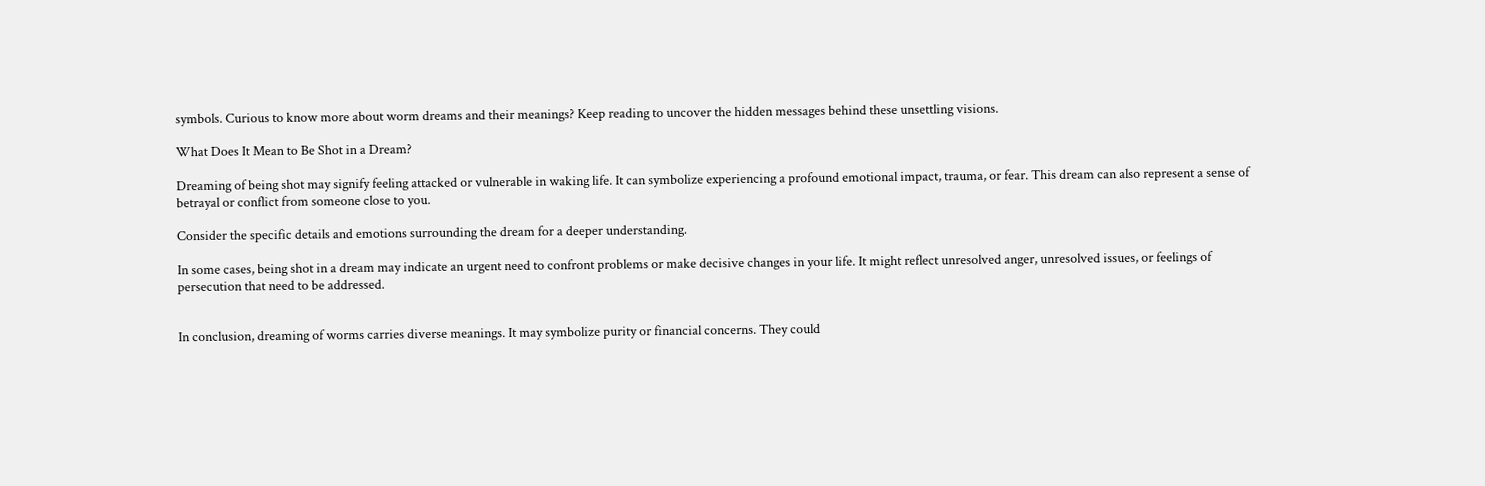symbols. Curious to know more about worm dreams and their meanings? Keep reading to uncover the hidden messages behind these unsettling visions.

What Does It Mean to Be Shot in a Dream?

Dreaming of being shot may signify feeling attacked or vulnerable in waking life. It can symbolize experiencing a profound emotional impact, trauma, or fear. This dream can also represent a sense of betrayal or conflict from someone close to you.

Consider the specific details and emotions surrounding the dream for a deeper understanding.

In some cases, being shot in a dream may indicate an urgent need to confront problems or make decisive changes in your life. It might reflect unresolved anger, unresolved issues, or feelings of persecution that need to be addressed.


In conclusion, dreaming of worms carries diverse meanings. It may symbolize purity or financial concerns. They could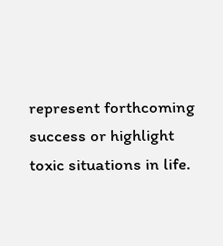represent forthcoming success or highlight toxic situations in life.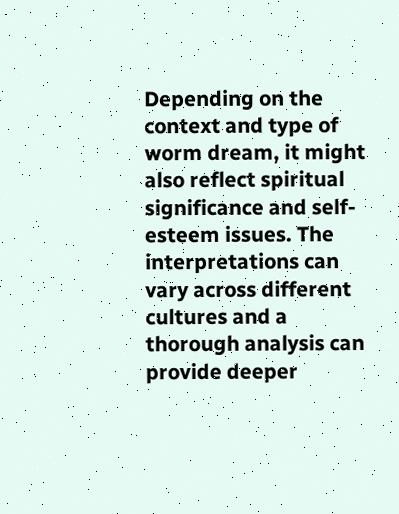Depending on the context and type of worm dream, it might also reflect spiritual significance and self-esteem issues. The interpretations can vary across different cultures and a thorough analysis can provide deeper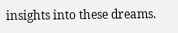insights into these dreams.